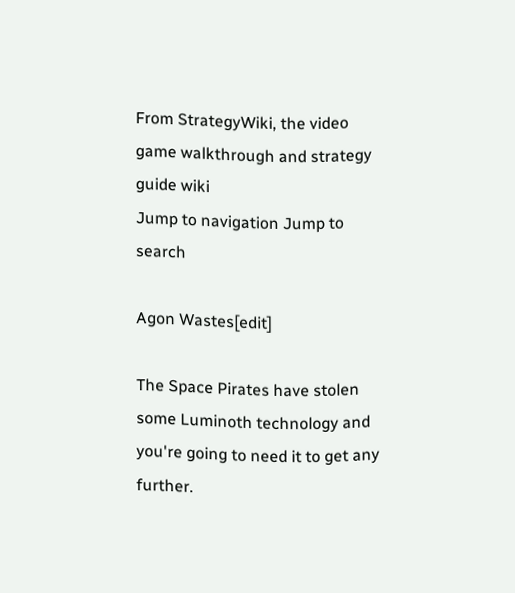From StrategyWiki, the video game walkthrough and strategy guide wiki
Jump to navigation Jump to search

Agon Wastes[edit]

The Space Pirates have stolen some Luminoth technology and you're going to need it to get any further.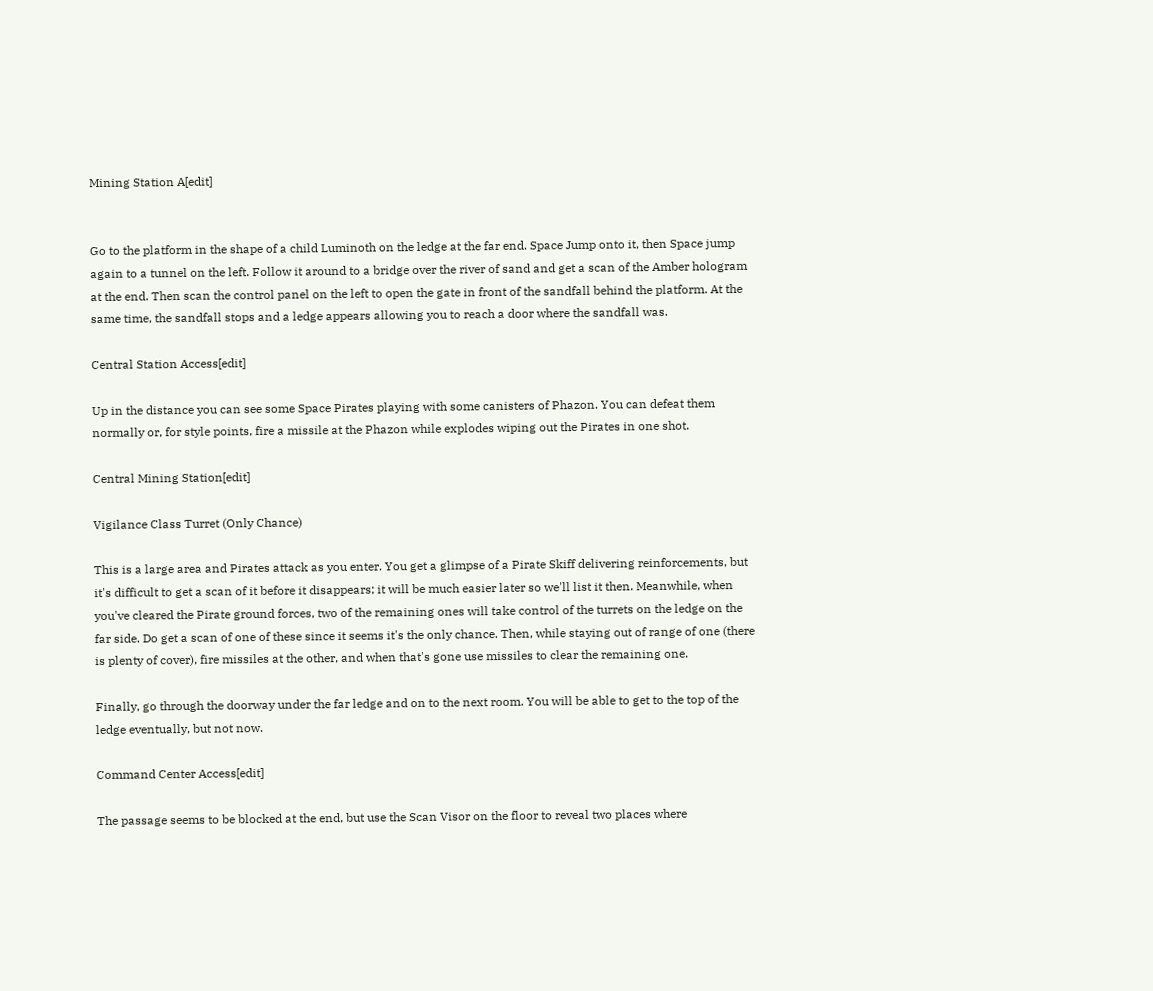Mining Station A[edit]


Go to the platform in the shape of a child Luminoth on the ledge at the far end. Space Jump onto it, then Space jump again to a tunnel on the left. Follow it around to a bridge over the river of sand and get a scan of the Amber hologram at the end. Then scan the control panel on the left to open the gate in front of the sandfall behind the platform. At the same time, the sandfall stops and a ledge appears allowing you to reach a door where the sandfall was.

Central Station Access[edit]

Up in the distance you can see some Space Pirates playing with some canisters of Phazon. You can defeat them normally or, for style points, fire a missile at the Phazon while explodes wiping out the Pirates in one shot.

Central Mining Station[edit]

Vigilance Class Turret (Only Chance)

This is a large area and Pirates attack as you enter. You get a glimpse of a Pirate Skiff delivering reinforcements, but it's difficult to get a scan of it before it disappears; it will be much easier later so we'll list it then. Meanwhile, when you've cleared the Pirate ground forces, two of the remaining ones will take control of the turrets on the ledge on the far side. Do get a scan of one of these since it seems it's the only chance. Then, while staying out of range of one (there is plenty of cover), fire missiles at the other, and when that's gone use missiles to clear the remaining one.

Finally, go through the doorway under the far ledge and on to the next room. You will be able to get to the top of the ledge eventually, but not now.

Command Center Access[edit]

The passage seems to be blocked at the end, but use the Scan Visor on the floor to reveal two places where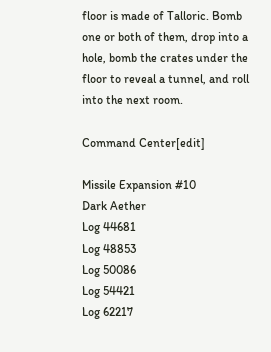floor is made of Talloric. Bomb one or both of them, drop into a hole, bomb the crates under the floor to reveal a tunnel, and roll into the next room.

Command Center[edit]

Missile Expansion #10
Dark Aether
Log 44681
Log 48853
Log 50086
Log 54421
Log 62217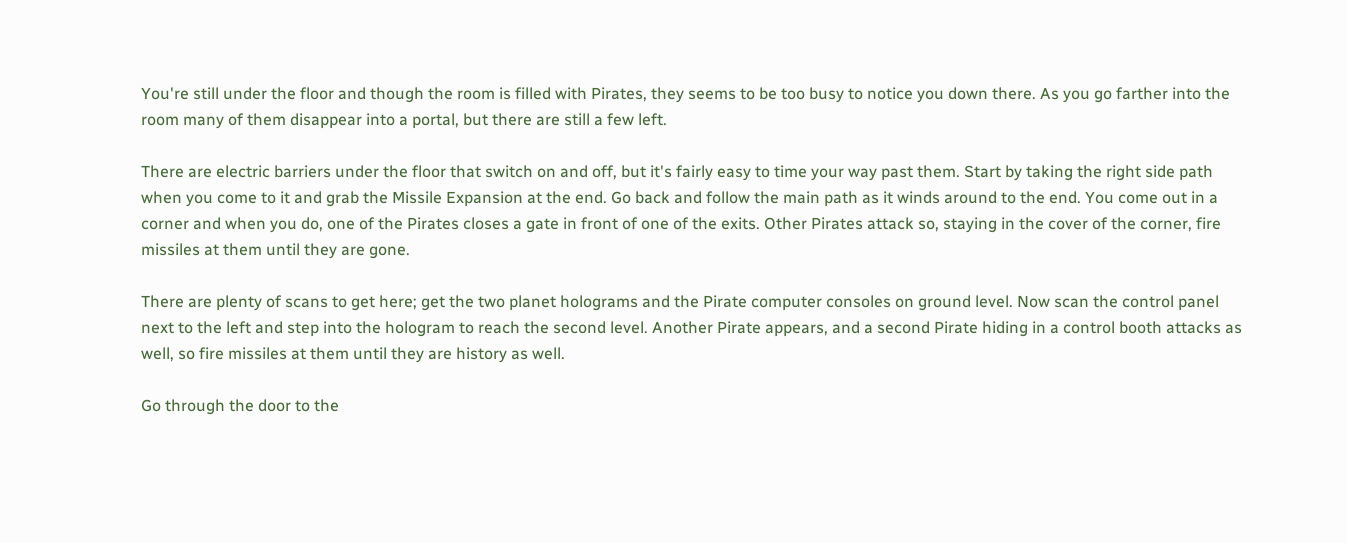You're still under the floor and though the room is filled with Pirates, they seems to be too busy to notice you down there. As you go farther into the room many of them disappear into a portal, but there are still a few left.

There are electric barriers under the floor that switch on and off, but it's fairly easy to time your way past them. Start by taking the right side path when you come to it and grab the Missile Expansion at the end. Go back and follow the main path as it winds around to the end. You come out in a corner and when you do, one of the Pirates closes a gate in front of one of the exits. Other Pirates attack so, staying in the cover of the corner, fire missiles at them until they are gone.

There are plenty of scans to get here; get the two planet holograms and the Pirate computer consoles on ground level. Now scan the control panel next to the left and step into the hologram to reach the second level. Another Pirate appears, and a second Pirate hiding in a control booth attacks as well, so fire missiles at them until they are history as well.

Go through the door to the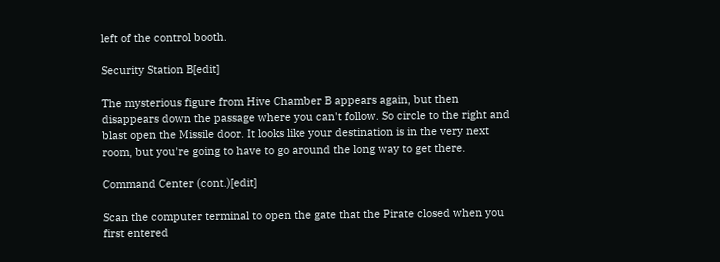left of the control booth.

Security Station B[edit]

The mysterious figure from Hive Chamber B appears again, but then disappears down the passage where you can't follow. So circle to the right and blast open the Missile door. It looks like your destination is in the very next room, but you're going to have to go around the long way to get there.

Command Center (cont.)[edit]

Scan the computer terminal to open the gate that the Pirate closed when you first entered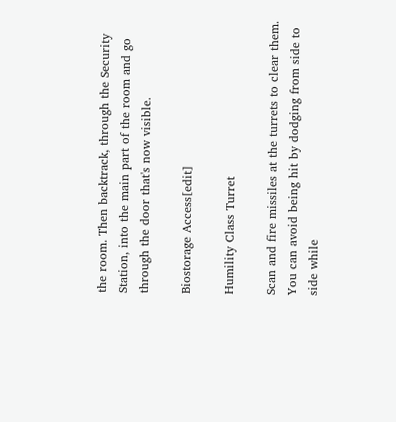the room. Then backtrack, through the Security Station, into the main part of the room and go through the door that's now visible.

Biostorage Access[edit]

Humility Class Turret

Scan and fire missiles at the turrets to clear them. You can avoid being hit by dodging from side to side while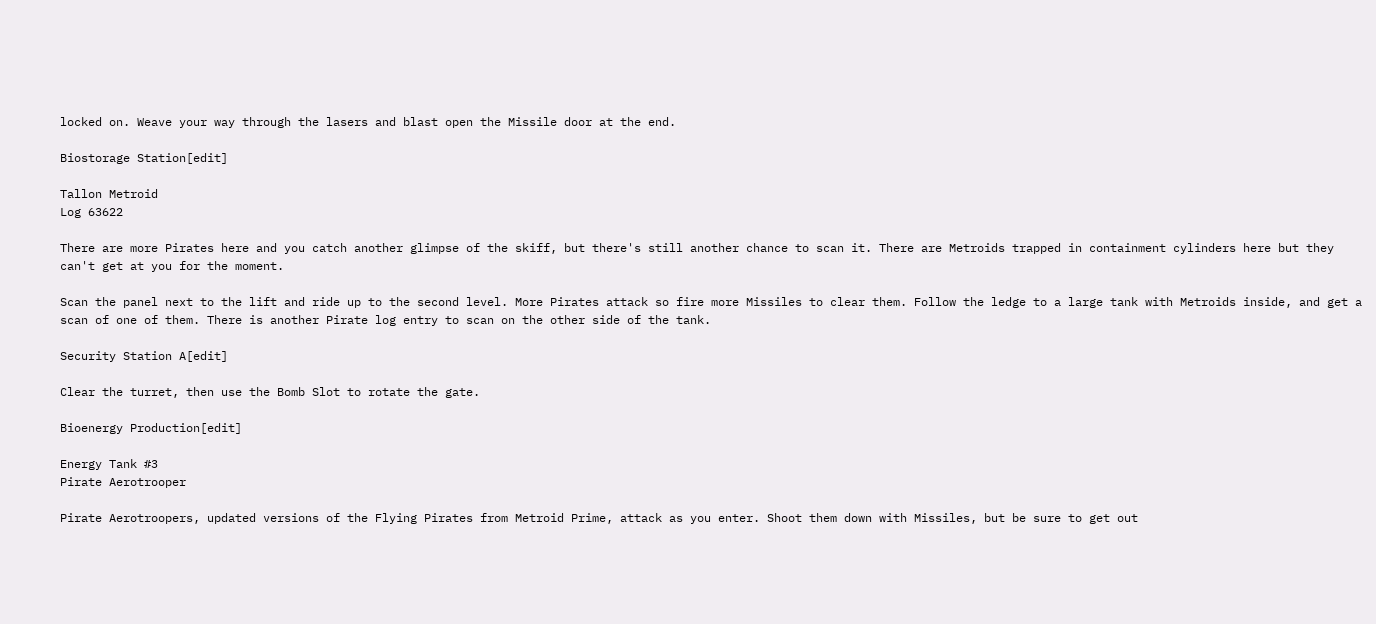locked on. Weave your way through the lasers and blast open the Missile door at the end.

Biostorage Station[edit]

Tallon Metroid
Log 63622

There are more Pirates here and you catch another glimpse of the skiff, but there's still another chance to scan it. There are Metroids trapped in containment cylinders here but they can't get at you for the moment.

Scan the panel next to the lift and ride up to the second level. More Pirates attack so fire more Missiles to clear them. Follow the ledge to a large tank with Metroids inside, and get a scan of one of them. There is another Pirate log entry to scan on the other side of the tank.

Security Station A[edit]

Clear the turret, then use the Bomb Slot to rotate the gate.

Bioenergy Production[edit]

Energy Tank #3
Pirate Aerotrooper

Pirate Aerotroopers, updated versions of the Flying Pirates from Metroid Prime, attack as you enter. Shoot them down with Missiles, but be sure to get out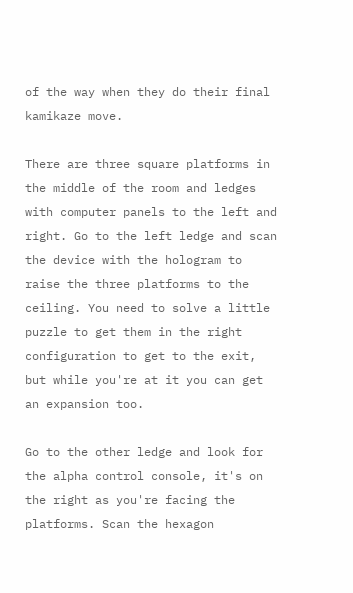of the way when they do their final kamikaze move.

There are three square platforms in the middle of the room and ledges with computer panels to the left and right. Go to the left ledge and scan the device with the hologram to raise the three platforms to the ceiling. You need to solve a little puzzle to get them in the right configuration to get to the exit, but while you're at it you can get an expansion too.

Go to the other ledge and look for the alpha control console, it's on the right as you're facing the platforms. Scan the hexagon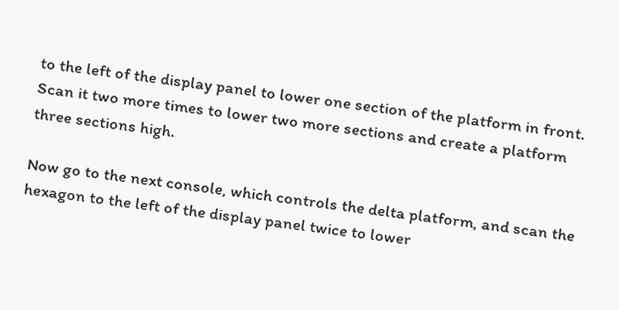to the left of the display panel to lower one section of the platform in front. Scan it two more times to lower two more sections and create a platform three sections high.

Now go to the next console, which controls the delta platform, and scan the hexagon to the left of the display panel twice to lower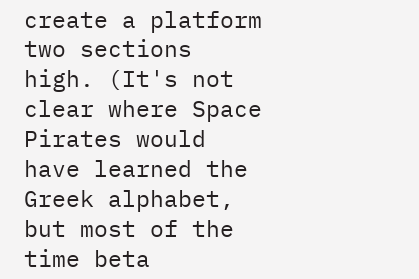create a platform two sections high. (It's not clear where Space Pirates would have learned the Greek alphabet, but most of the time beta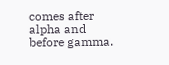comes after alpha and before gamma.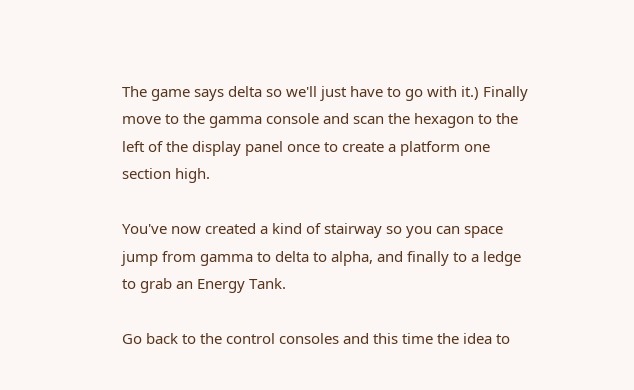The game says delta so we'll just have to go with it.) Finally move to the gamma console and scan the hexagon to the left of the display panel once to create a platform one section high.

You've now created a kind of stairway so you can space jump from gamma to delta to alpha, and finally to a ledge to grab an Energy Tank.

Go back to the control consoles and this time the idea to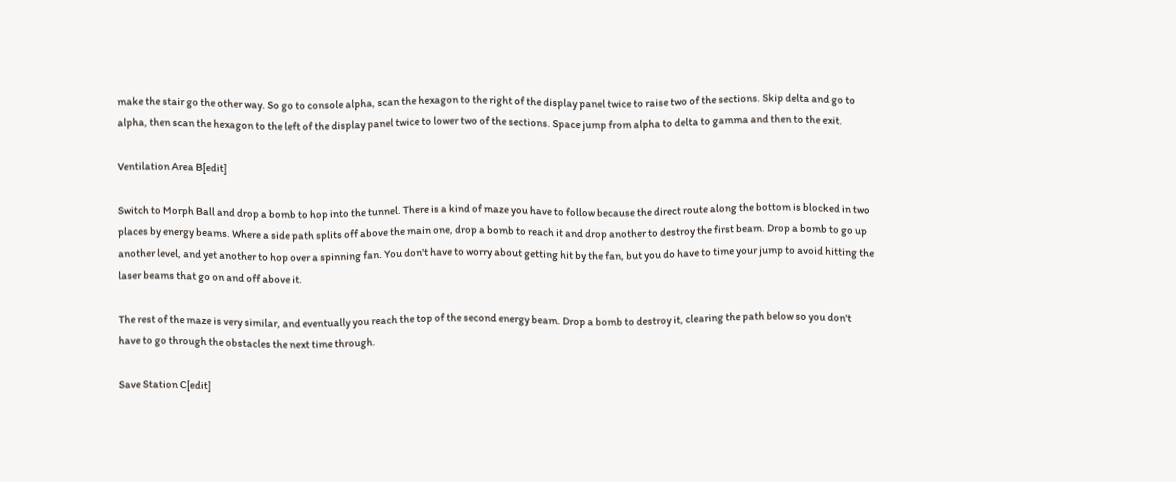make the stair go the other way. So go to console alpha, scan the hexagon to the right of the display panel twice to raise two of the sections. Skip delta and go to alpha, then scan the hexagon to the left of the display panel twice to lower two of the sections. Space jump from alpha to delta to gamma and then to the exit.

Ventilation Area B[edit]

Switch to Morph Ball and drop a bomb to hop into the tunnel. There is a kind of maze you have to follow because the direct route along the bottom is blocked in two places by energy beams. Where a side path splits off above the main one, drop a bomb to reach it and drop another to destroy the first beam. Drop a bomb to go up another level, and yet another to hop over a spinning fan. You don't have to worry about getting hit by the fan, but you do have to time your jump to avoid hitting the laser beams that go on and off above it.

The rest of the maze is very similar, and eventually you reach the top of the second energy beam. Drop a bomb to destroy it, clearing the path below so you don't have to go through the obstacles the next time through.

Save Station C[edit]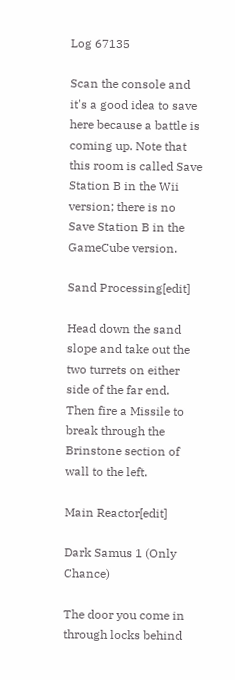Log 67135

Scan the console and it's a good idea to save here because a battle is coming up. Note that this room is called Save Station B in the Wii version; there is no Save Station B in the GameCube version.

Sand Processing[edit]

Head down the sand slope and take out the two turrets on either side of the far end. Then fire a Missile to break through the Brinstone section of wall to the left.

Main Reactor[edit]

Dark Samus 1 (Only Chance)

The door you come in through locks behind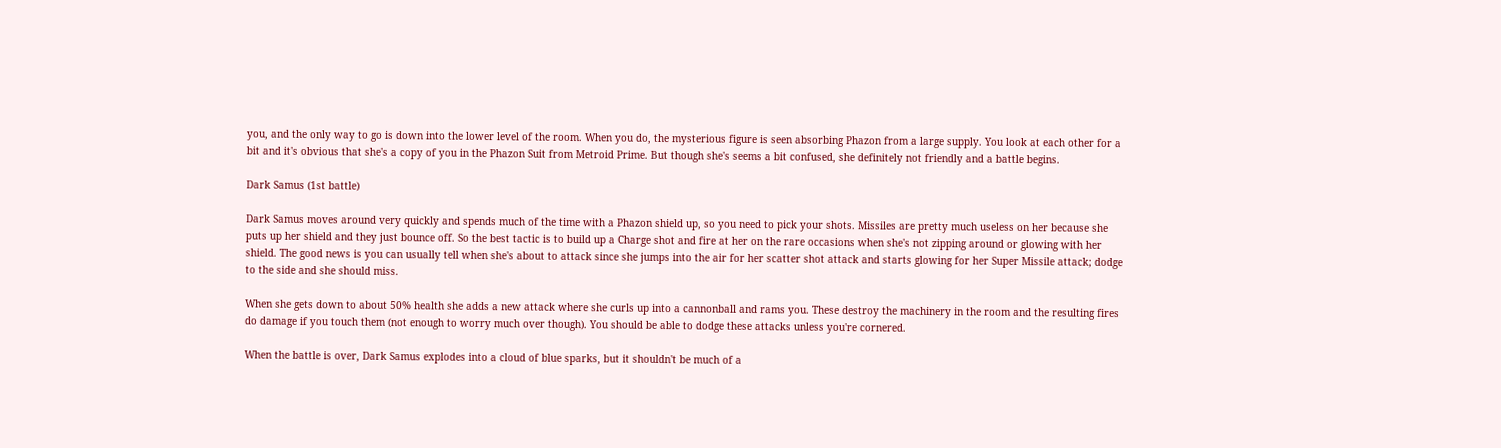you, and the only way to go is down into the lower level of the room. When you do, the mysterious figure is seen absorbing Phazon from a large supply. You look at each other for a bit and it's obvious that she's a copy of you in the Phazon Suit from Metroid Prime. But though she's seems a bit confused, she definitely not friendly and a battle begins.

Dark Samus (1st battle)

Dark Samus moves around very quickly and spends much of the time with a Phazon shield up, so you need to pick your shots. Missiles are pretty much useless on her because she puts up her shield and they just bounce off. So the best tactic is to build up a Charge shot and fire at her on the rare occasions when she's not zipping around or glowing with her shield. The good news is you can usually tell when she's about to attack since she jumps into the air for her scatter shot attack and starts glowing for her Super Missile attack; dodge to the side and she should miss.

When she gets down to about 50% health she adds a new attack where she curls up into a cannonball and rams you. These destroy the machinery in the room and the resulting fires do damage if you touch them (not enough to worry much over though). You should be able to dodge these attacks unless you're cornered.

When the battle is over, Dark Samus explodes into a cloud of blue sparks, but it shouldn't be much of a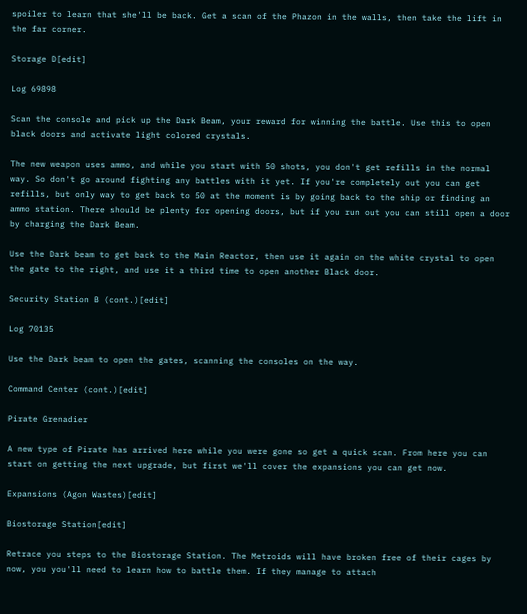spoiler to learn that she'll be back. Get a scan of the Phazon in the walls, then take the lift in the far corner.

Storage D[edit]

Log 69898

Scan the console and pick up the Dark Beam, your reward for winning the battle. Use this to open black doors and activate light colored crystals.

The new weapon uses ammo, and while you start with 50 shots, you don't get refills in the normal way. So don't go around fighting any battles with it yet. If you're completely out you can get refills, but only way to get back to 50 at the moment is by going back to the ship or finding an ammo station. There should be plenty for opening doors, but if you run out you can still open a door by charging the Dark Beam.

Use the Dark beam to get back to the Main Reactor, then use it again on the white crystal to open the gate to the right, and use it a third time to open another Black door.

Security Station B (cont.)[edit]

Log 70135

Use the Dark beam to open the gates, scanning the consoles on the way.

Command Center (cont.)[edit]

Pirate Grenadier

A new type of Pirate has arrived here while you were gone so get a quick scan. From here you can start on getting the next upgrade, but first we'll cover the expansions you can get now.

Expansions (Agon Wastes)[edit]

Biostorage Station[edit]

Retrace you steps to the Biostorage Station. The Metroids will have broken free of their cages by now, you you'll need to learn how to battle them. If they manage to attach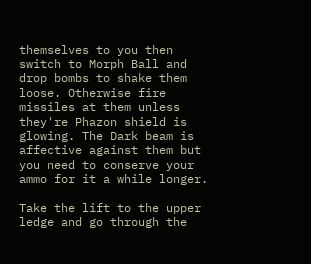themselves to you then switch to Morph Ball and drop bombs to shake them loose. Otherwise fire missiles at them unless they're Phazon shield is glowing. The Dark beam is affective against them but you need to conserve your ammo for it a while longer.

Take the lift to the upper ledge and go through the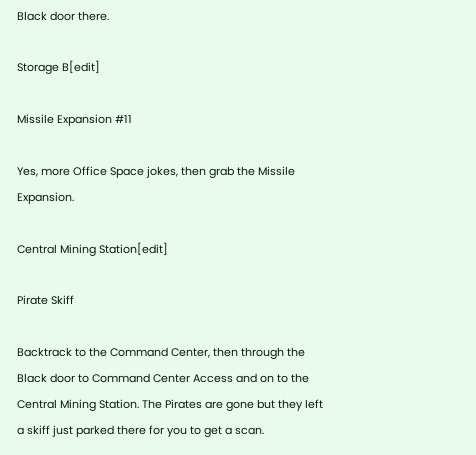Black door there.

Storage B[edit]

Missile Expansion #11

Yes, more Office Space jokes, then grab the Missile Expansion.

Central Mining Station[edit]

Pirate Skiff

Backtrack to the Command Center, then through the Black door to Command Center Access and on to the Central Mining Station. The Pirates are gone but they left a skiff just parked there for you to get a scan.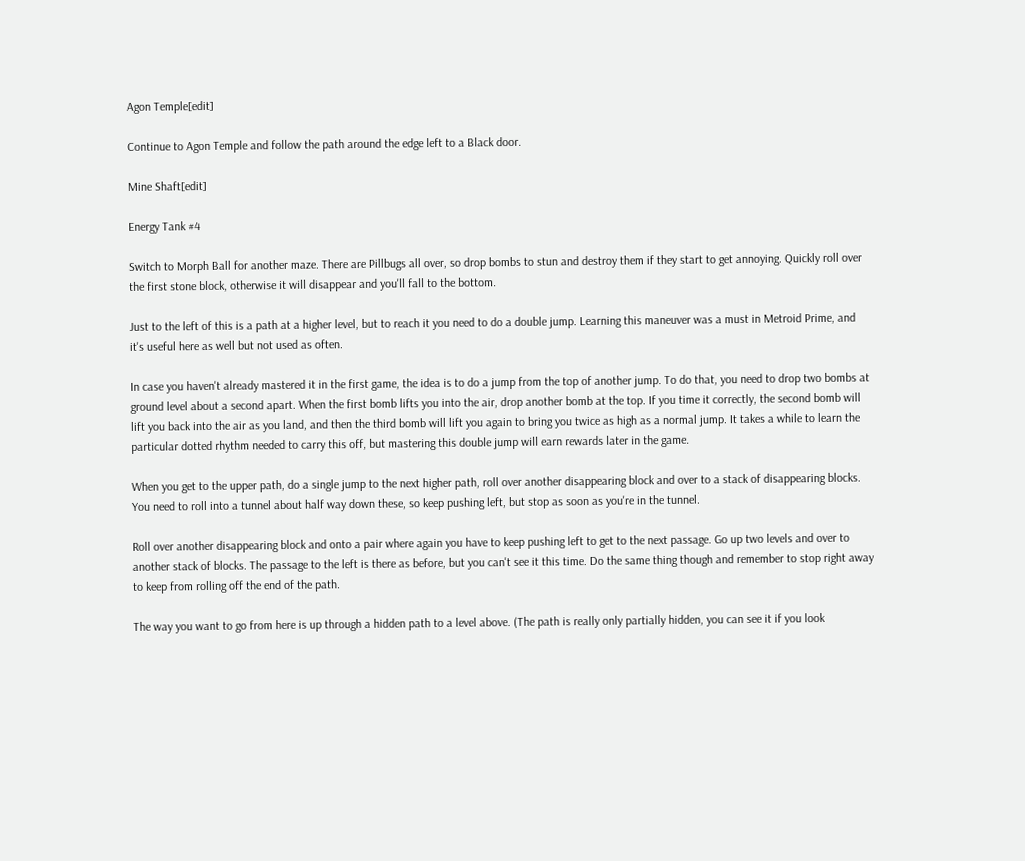Agon Temple[edit]

Continue to Agon Temple and follow the path around the edge left to a Black door.

Mine Shaft[edit]

Energy Tank #4

Switch to Morph Ball for another maze. There are Pillbugs all over, so drop bombs to stun and destroy them if they start to get annoying. Quickly roll over the first stone block, otherwise it will disappear and you'll fall to the bottom.

Just to the left of this is a path at a higher level, but to reach it you need to do a double jump. Learning this maneuver was a must in Metroid Prime, and it's useful here as well but not used as often.

In case you haven't already mastered it in the first game, the idea is to do a jump from the top of another jump. To do that, you need to drop two bombs at ground level about a second apart. When the first bomb lifts you into the air, drop another bomb at the top. If you time it correctly, the second bomb will lift you back into the air as you land, and then the third bomb will lift you again to bring you twice as high as a normal jump. It takes a while to learn the particular dotted rhythm needed to carry this off, but mastering this double jump will earn rewards later in the game.

When you get to the upper path, do a single jump to the next higher path, roll over another disappearing block and over to a stack of disappearing blocks. You need to roll into a tunnel about half way down these, so keep pushing left, but stop as soon as you're in the tunnel.

Roll over another disappearing block and onto a pair where again you have to keep pushing left to get to the next passage. Go up two levels and over to another stack of blocks. The passage to the left is there as before, but you can't see it this time. Do the same thing though and remember to stop right away to keep from rolling off the end of the path.

The way you want to go from here is up through a hidden path to a level above. (The path is really only partially hidden, you can see it if you look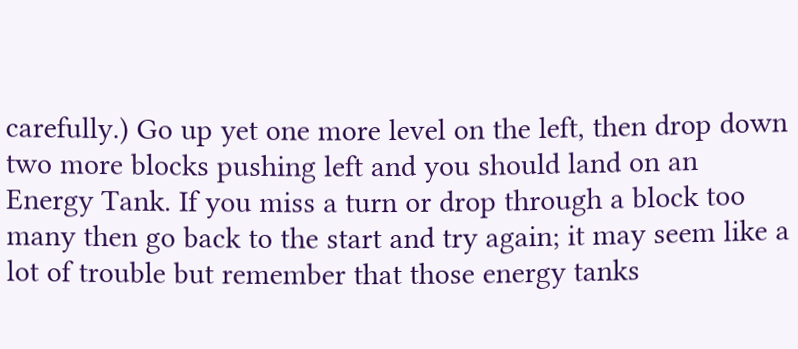carefully.) Go up yet one more level on the left, then drop down two more blocks pushing left and you should land on an Energy Tank. If you miss a turn or drop through a block too many then go back to the start and try again; it may seem like a lot of trouble but remember that those energy tanks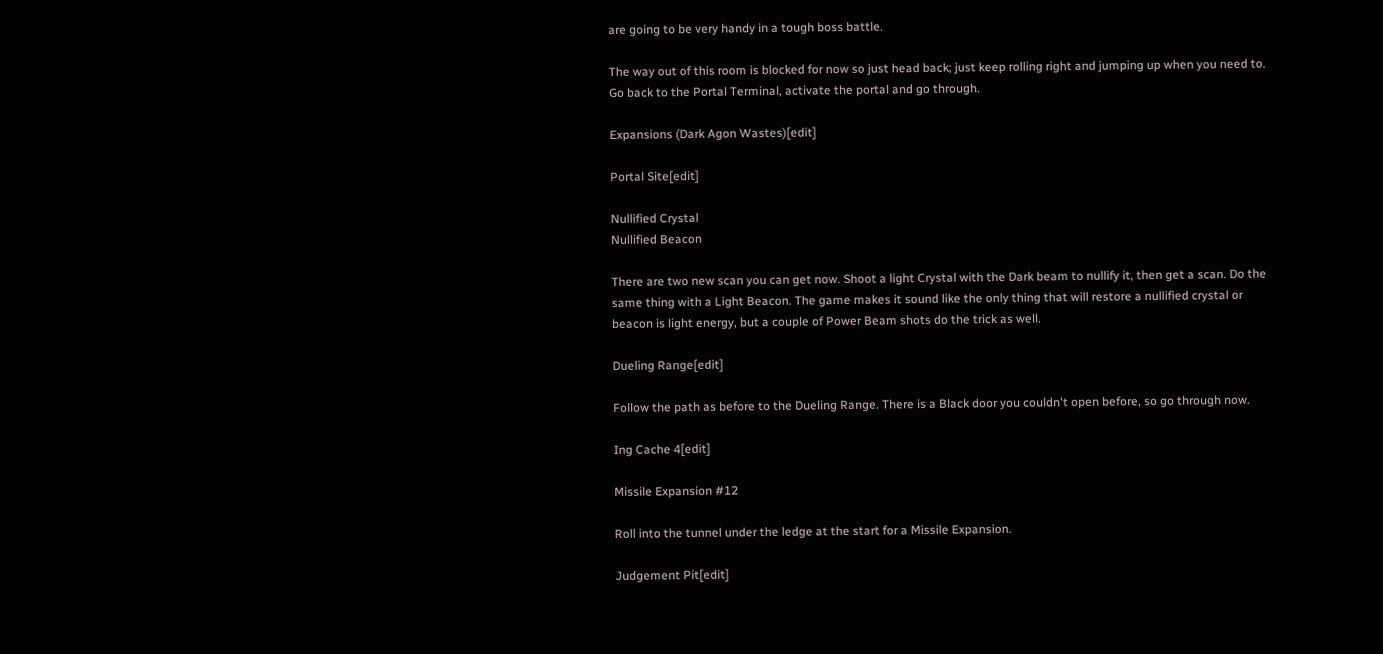are going to be very handy in a tough boss battle.

The way out of this room is blocked for now so just head back; just keep rolling right and jumping up when you need to. Go back to the Portal Terminal, activate the portal and go through.

Expansions (Dark Agon Wastes)[edit]

Portal Site[edit]

Nullified Crystal
Nullified Beacon

There are two new scan you can get now. Shoot a light Crystal with the Dark beam to nullify it, then get a scan. Do the same thing with a Light Beacon. The game makes it sound like the only thing that will restore a nullified crystal or beacon is light energy, but a couple of Power Beam shots do the trick as well.

Dueling Range[edit]

Follow the path as before to the Dueling Range. There is a Black door you couldn't open before, so go through now.

Ing Cache 4[edit]

Missile Expansion #12

Roll into the tunnel under the ledge at the start for a Missile Expansion.

Judgement Pit[edit]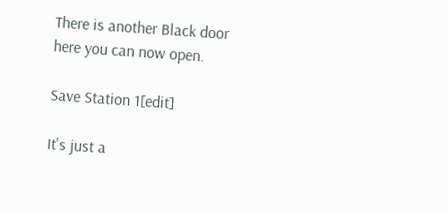There is another Black door here you can now open.

Save Station 1[edit]

It's just a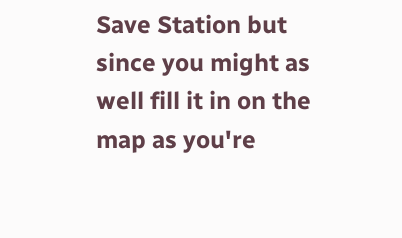Save Station but since you might as well fill it in on the map as you're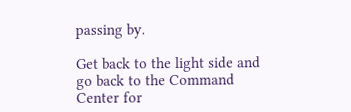passing by.

Get back to the light side and go back to the Command Center for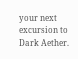your next excursion to Dark Aether.